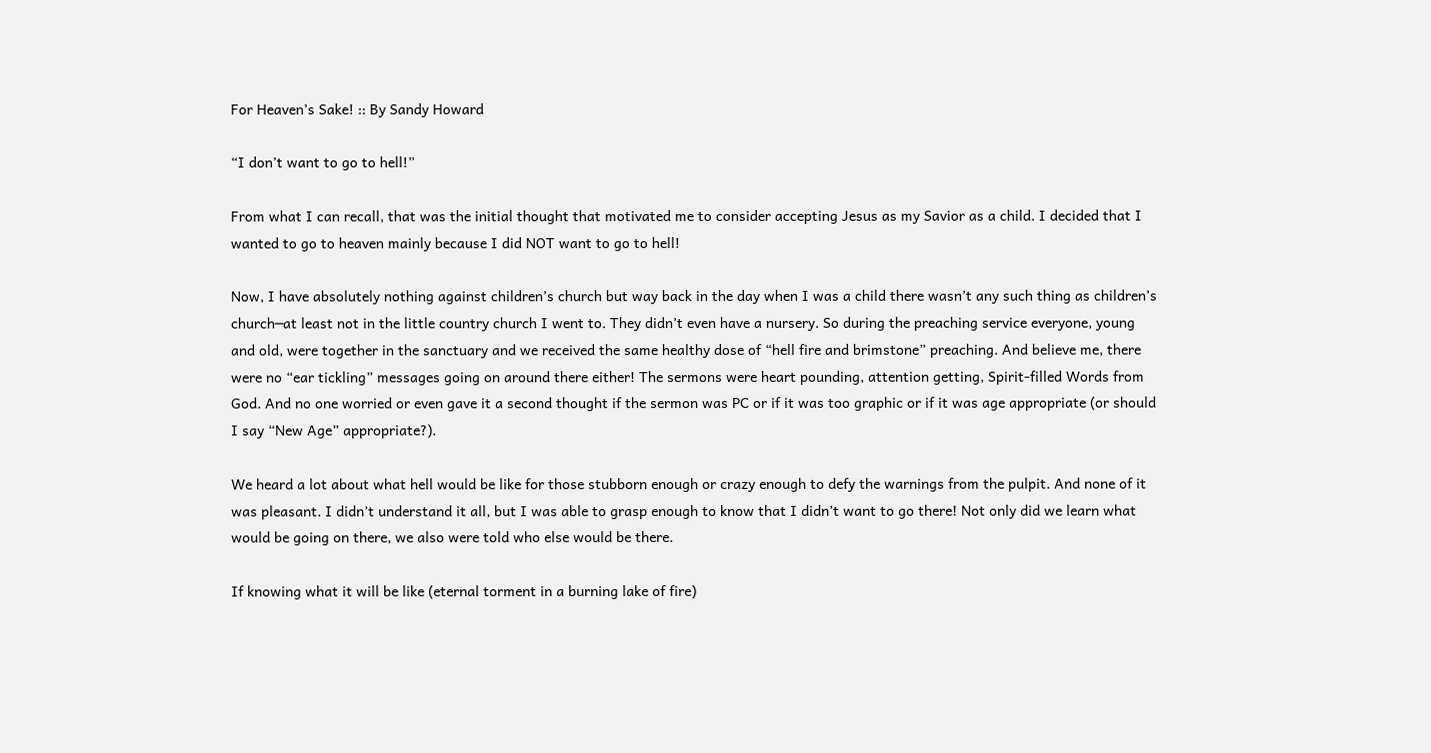For Heaven’s Sake! :: By Sandy Howard

“I don’t want to go to hell!”

From what I can recall, that was the initial thought that motivated me to consider accepting Jesus as my Savior as a child. I decided that I wanted to go to heaven mainly because I did NOT want to go to hell!

Now, I have absolutely nothing against children’s church but way back in the day when I was a child there wasn’t any such thing as children’s church─at least not in the little country church I went to. They didn’t even have a nursery. So during the preaching service everyone, young and old, were together in the sanctuary and we received the same healthy dose of “hell fire and brimstone” preaching. And believe me, there were no “ear tickling” messages going on around there either! The sermons were heart pounding, attention getting, Spirit-filled Words from God. And no one worried or even gave it a second thought if the sermon was PC or if it was too graphic or if it was age appropriate (or should I say “New Age” appropriate?).

We heard a lot about what hell would be like for those stubborn enough or crazy enough to defy the warnings from the pulpit. And none of it was pleasant. I didn’t understand it all, but I was able to grasp enough to know that I didn’t want to go there! Not only did we learn what would be going on there, we also were told who else would be there.

If knowing what it will be like (eternal torment in a burning lake of fire)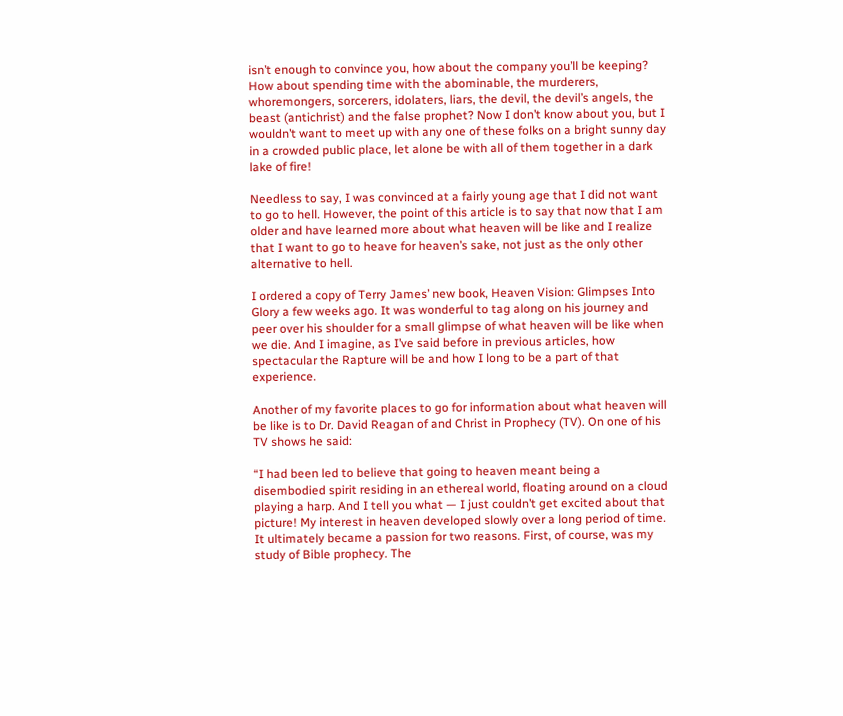isn’t enough to convince you, how about the company you’ll be keeping? How about spending time with the abominable, the murderers, whoremongers, sorcerers, idolaters, liars, the devil, the devil’s angels, the beast (antichrist) and the false prophet? Now I don’t know about you, but I wouldn’t want to meet up with any one of these folks on a bright sunny day in a crowded public place, let alone be with all of them together in a dark lake of fire!

Needless to say, I was convinced at a fairly young age that I did not want to go to hell. However, the point of this article is to say that now that I am older and have learned more about what heaven will be like and I realize that I want to go to heave for heaven’s sake, not just as the only other alternative to hell.

I ordered a copy of Terry James’ new book, Heaven Vision: Glimpses Into Glory a few weeks ago. It was wonderful to tag along on his journey and peer over his shoulder for a small glimpse of what heaven will be like when we die. And I imagine, as I’ve said before in previous articles, how spectacular the Rapture will be and how I long to be a part of that experience.

Another of my favorite places to go for information about what heaven will be like is to Dr. David Reagan of and Christ in Prophecy (TV). On one of his TV shows he said:

“I had been led to believe that going to heaven meant being a disembodied spirit residing in an ethereal world, floating around on a cloud playing a harp. And I tell you what — I just couldn’t get excited about that picture! My interest in heaven developed slowly over a long period of time. It ultimately became a passion for two reasons. First, of course, was my study of Bible prophecy. The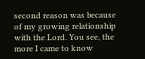second reason was because of my growing relationship with the Lord. You see, the more I came to know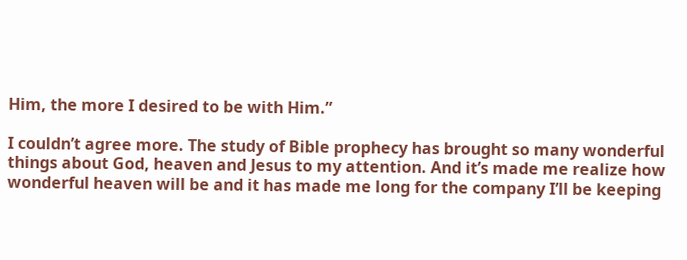Him, the more I desired to be with Him.”

I couldn’t agree more. The study of Bible prophecy has brought so many wonderful things about God, heaven and Jesus to my attention. And it’s made me realize how wonderful heaven will be and it has made me long for the company I’ll be keeping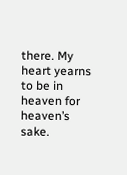there. My heart yearns to be in heaven for heaven’s sake.